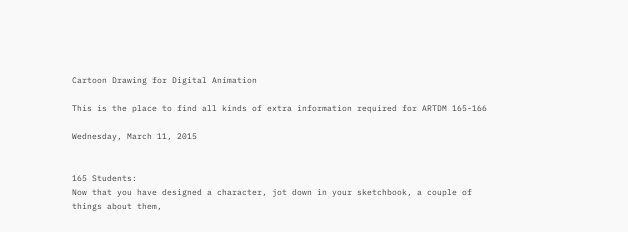Cartoon Drawing for Digital Animation

This is the place to find all kinds of extra information required for ARTDM 165-166

Wednesday, March 11, 2015


165 Students:
Now that you have designed a character, jot down in your sketchbook, a couple of things about them,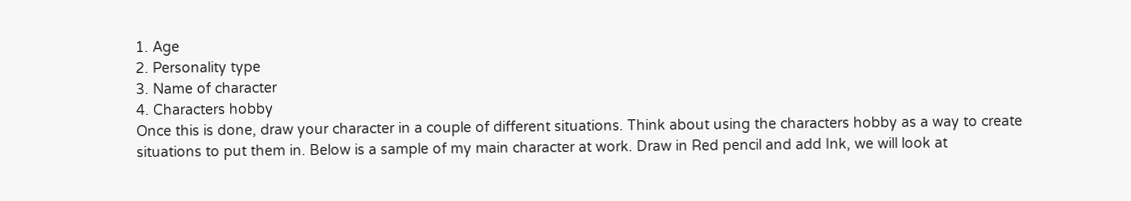1. Age
2. Personality type
3. Name of character
4. Characters hobby
Once this is done, draw your character in a couple of different situations. Think about using the characters hobby as a way to create situations to put them in. Below is a sample of my main character at work. Draw in Red pencil and add Ink, we will look at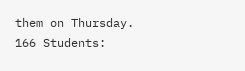them on Thursday.
166 Students: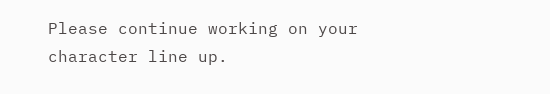Please continue working on your character line up.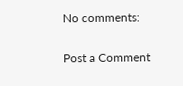No comments:

Post a Comment